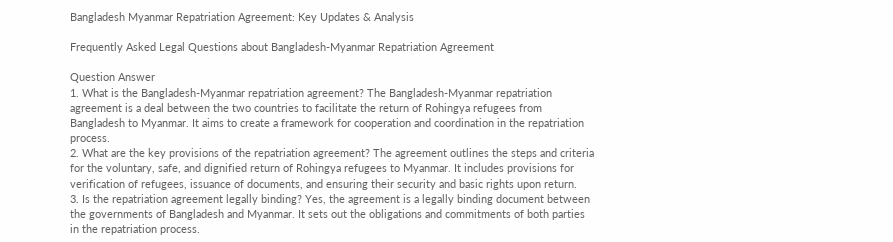Bangladesh Myanmar Repatriation Agreement: Key Updates & Analysis

Frequently Asked Legal Questions about Bangladesh-Myanmar Repatriation Agreement

Question Answer
1. What is the Bangladesh-Myanmar repatriation agreement? The Bangladesh-Myanmar repatriation agreement is a deal between the two countries to facilitate the return of Rohingya refugees from Bangladesh to Myanmar. It aims to create a framework for cooperation and coordination in the repatriation process.
2. What are the key provisions of the repatriation agreement? The agreement outlines the steps and criteria for the voluntary, safe, and dignified return of Rohingya refugees to Myanmar. It includes provisions for verification of refugees, issuance of documents, and ensuring their security and basic rights upon return.
3. Is the repatriation agreement legally binding? Yes, the agreement is a legally binding document between the governments of Bangladesh and Myanmar. It sets out the obligations and commitments of both parties in the repatriation process.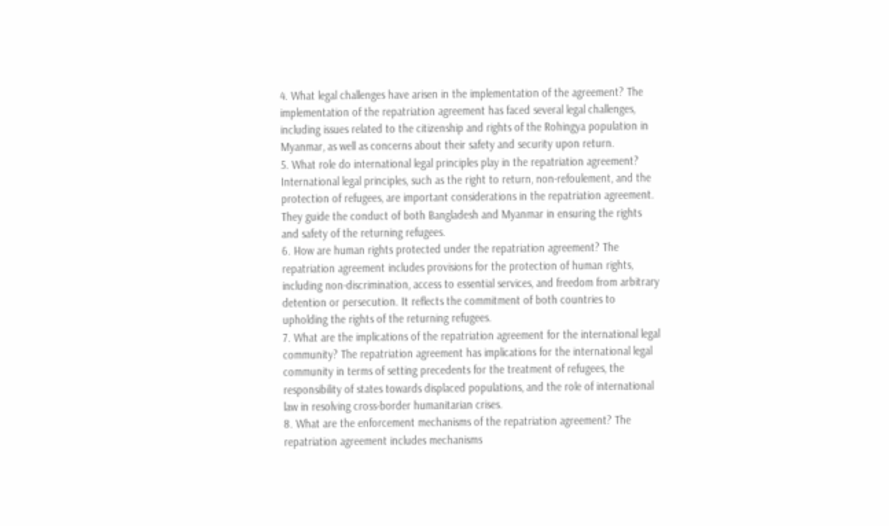4. What legal challenges have arisen in the implementation of the agreement? The implementation of the repatriation agreement has faced several legal challenges, including issues related to the citizenship and rights of the Rohingya population in Myanmar, as well as concerns about their safety and security upon return.
5. What role do international legal principles play in the repatriation agreement? International legal principles, such as the right to return, non-refoulement, and the protection of refugees, are important considerations in the repatriation agreement. They guide the conduct of both Bangladesh and Myanmar in ensuring the rights and safety of the returning refugees.
6. How are human rights protected under the repatriation agreement? The repatriation agreement includes provisions for the protection of human rights, including non-discrimination, access to essential services, and freedom from arbitrary detention or persecution. It reflects the commitment of both countries to upholding the rights of the returning refugees.
7. What are the implications of the repatriation agreement for the international legal community? The repatriation agreement has implications for the international legal community in terms of setting precedents for the treatment of refugees, the responsibility of states towards displaced populations, and the role of international law in resolving cross-border humanitarian crises.
8. What are the enforcement mechanisms of the repatriation agreement? The repatriation agreement includes mechanisms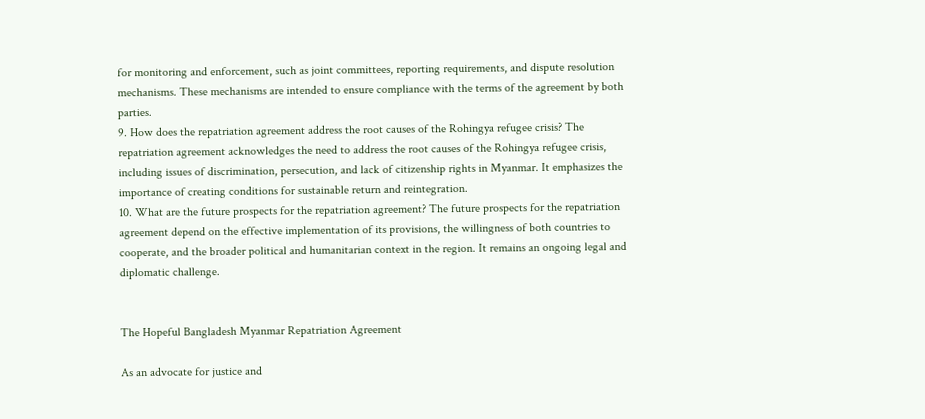for monitoring and enforcement, such as joint committees, reporting requirements, and dispute resolution mechanisms. These mechanisms are intended to ensure compliance with the terms of the agreement by both parties.
9. How does the repatriation agreement address the root causes of the Rohingya refugee crisis? The repatriation agreement acknowledges the need to address the root causes of the Rohingya refugee crisis, including issues of discrimination, persecution, and lack of citizenship rights in Myanmar. It emphasizes the importance of creating conditions for sustainable return and reintegration.
10. What are the future prospects for the repatriation agreement? The future prospects for the repatriation agreement depend on the effective implementation of its provisions, the willingness of both countries to cooperate, and the broader political and humanitarian context in the region. It remains an ongoing legal and diplomatic challenge.


The Hopeful Bangladesh Myanmar Repatriation Agreement

As an advocate for justice and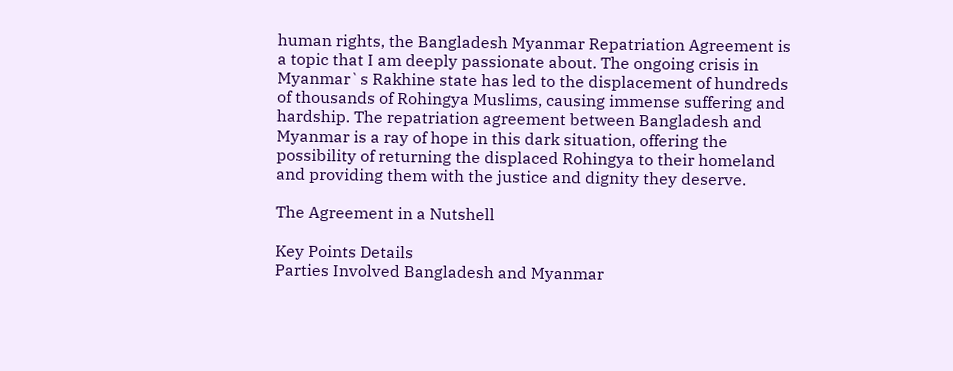human rights, the Bangladesh Myanmar Repatriation Agreement is a topic that I am deeply passionate about. The ongoing crisis in Myanmar`s Rakhine state has led to the displacement of hundreds of thousands of Rohingya Muslims, causing immense suffering and hardship. The repatriation agreement between Bangladesh and Myanmar is a ray of hope in this dark situation, offering the possibility of returning the displaced Rohingya to their homeland and providing them with the justice and dignity they deserve.

The Agreement in a Nutshell

Key Points Details
Parties Involved Bangladesh and Myanmar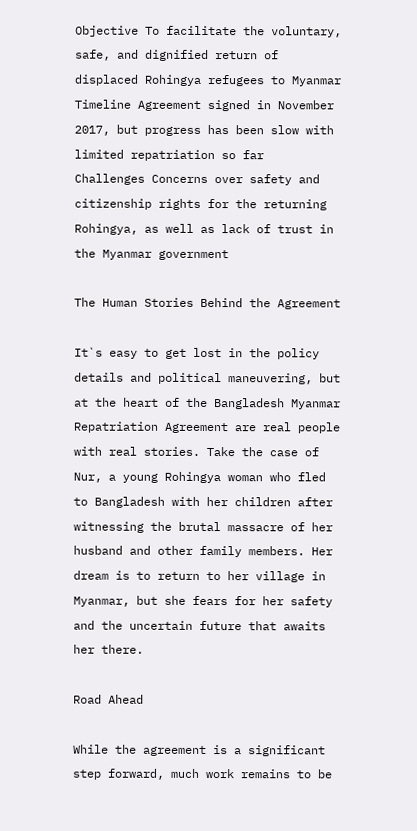Objective To facilitate the voluntary, safe, and dignified return of displaced Rohingya refugees to Myanmar
Timeline Agreement signed in November 2017, but progress has been slow with limited repatriation so far
Challenges Concerns over safety and citizenship rights for the returning Rohingya, as well as lack of trust in the Myanmar government

The Human Stories Behind the Agreement

It`s easy to get lost in the policy details and political maneuvering, but at the heart of the Bangladesh Myanmar Repatriation Agreement are real people with real stories. Take the case of Nur, a young Rohingya woman who fled to Bangladesh with her children after witnessing the brutal massacre of her husband and other family members. Her dream is to return to her village in Myanmar, but she fears for her safety and the uncertain future that awaits her there.

Road Ahead

While the agreement is a significant step forward, much work remains to be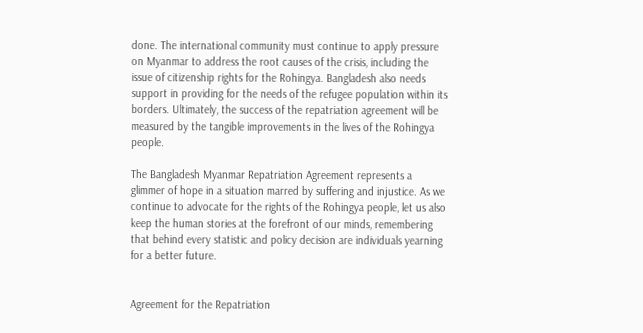done. The international community must continue to apply pressure on Myanmar to address the root causes of the crisis, including the issue of citizenship rights for the Rohingya. Bangladesh also needs support in providing for the needs of the refugee population within its borders. Ultimately, the success of the repatriation agreement will be measured by the tangible improvements in the lives of the Rohingya people.

The Bangladesh Myanmar Repatriation Agreement represents a glimmer of hope in a situation marred by suffering and injustice. As we continue to advocate for the rights of the Rohingya people, let us also keep the human stories at the forefront of our minds, remembering that behind every statistic and policy decision are individuals yearning for a better future.


Agreement for the Repatriation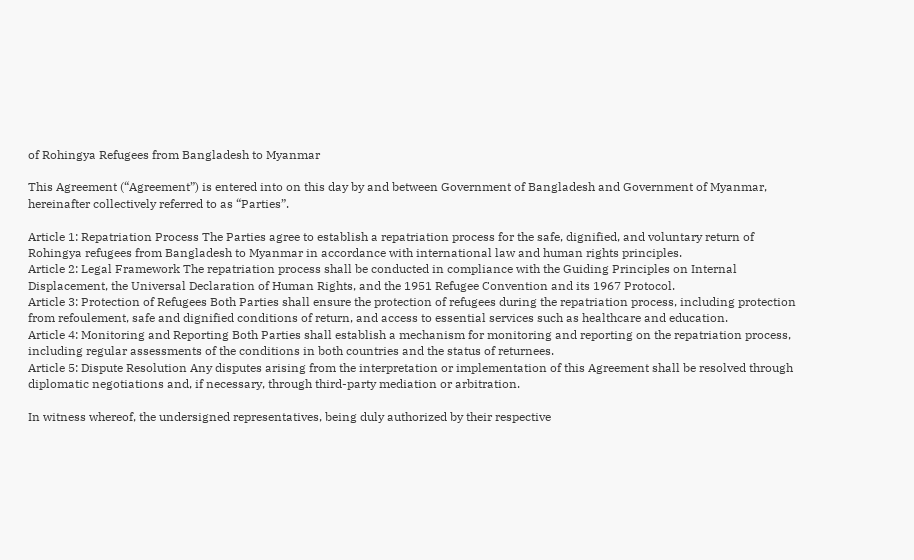of Rohingya Refugees from Bangladesh to Myanmar

This Agreement (“Agreement”) is entered into on this day by and between Government of Bangladesh and Government of Myanmar, hereinafter collectively referred to as “Parties”.

Article 1: Repatriation Process The Parties agree to establish a repatriation process for the safe, dignified, and voluntary return of Rohingya refugees from Bangladesh to Myanmar in accordance with international law and human rights principles.
Article 2: Legal Framework The repatriation process shall be conducted in compliance with the Guiding Principles on Internal Displacement, the Universal Declaration of Human Rights, and the 1951 Refugee Convention and its 1967 Protocol.
Article 3: Protection of Refugees Both Parties shall ensure the protection of refugees during the repatriation process, including protection from refoulement, safe and dignified conditions of return, and access to essential services such as healthcare and education.
Article 4: Monitoring and Reporting Both Parties shall establish a mechanism for monitoring and reporting on the repatriation process, including regular assessments of the conditions in both countries and the status of returnees.
Article 5: Dispute Resolution Any disputes arising from the interpretation or implementation of this Agreement shall be resolved through diplomatic negotiations and, if necessary, through third-party mediation or arbitration.

In witness whereof, the undersigned representatives, being duly authorized by their respective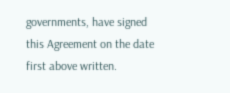governments, have signed this Agreement on the date first above written.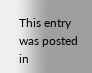This entry was posted in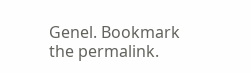Genel. Bookmark the permalink.